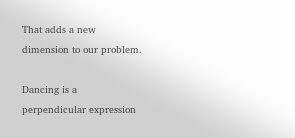That adds a new dimension to our problem.

Dancing is a perpendicular expression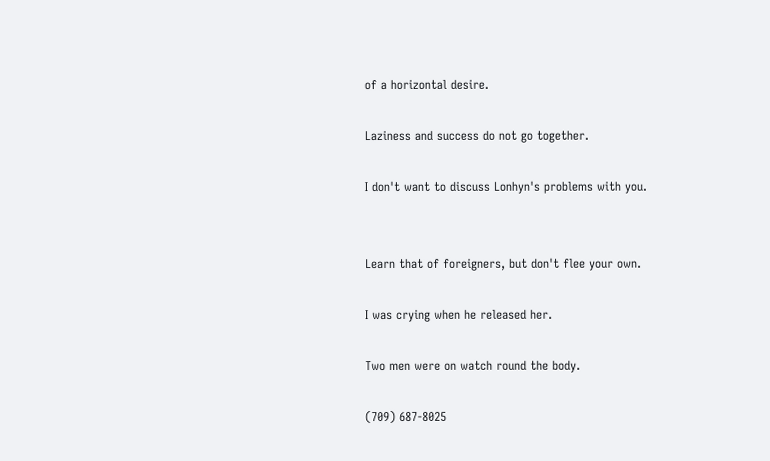of a horizontal desire.

Laziness and success do not go together.

I don't want to discuss Lonhyn's problems with you.


Learn that of foreigners, but don't flee your own.

I was crying when he released her.

Two men were on watch round the body.

(709) 687-8025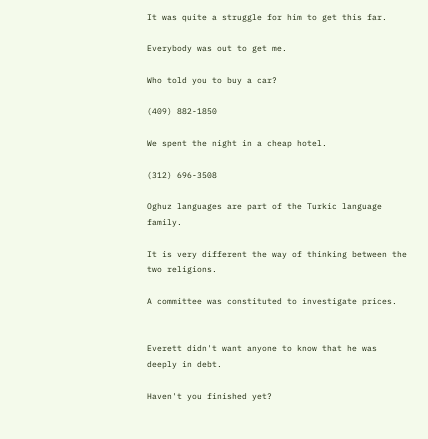It was quite a struggle for him to get this far.

Everybody was out to get me.

Who told you to buy a car?

(409) 882-1850

We spent the night in a cheap hotel.

(312) 696-3508

Oghuz languages are part of the Turkic language family.

It is very different the way of thinking between the two religions.

A committee was constituted to investigate prices.


Everett didn't want anyone to know that he was deeply in debt.

Haven't you finished yet?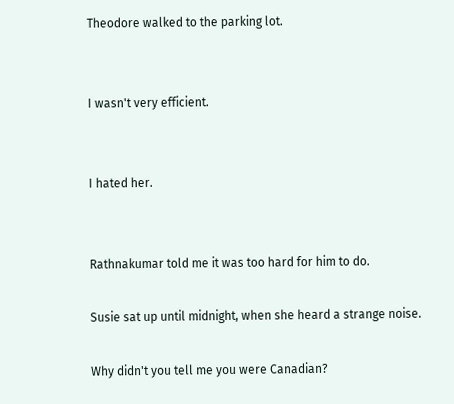Theodore walked to the parking lot.


I wasn't very efficient.


I hated her.


Rathnakumar told me it was too hard for him to do.

Susie sat up until midnight, when she heard a strange noise.

Why didn't you tell me you were Canadian?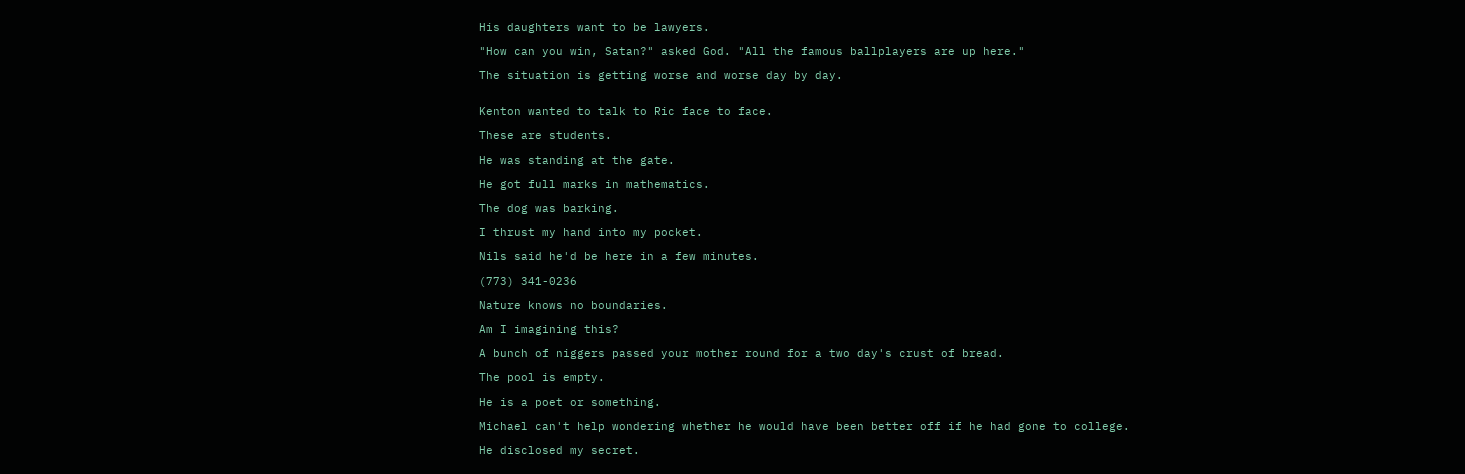His daughters want to be lawyers.

"How can you win, Satan?" asked God. "All the famous ballplayers are up here."

The situation is getting worse and worse day by day.


Kenton wanted to talk to Ric face to face.

These are students.

He was standing at the gate.

He got full marks in mathematics.

The dog was barking.

I thrust my hand into my pocket.

Nils said he'd be here in a few minutes.

(773) 341-0236

Nature knows no boundaries.

Am I imagining this?

A bunch of niggers passed your mother round for a two day's crust of bread.

The pool is empty.

He is a poet or something.

Michael can't help wondering whether he would have been better off if he had gone to college.

He disclosed my secret.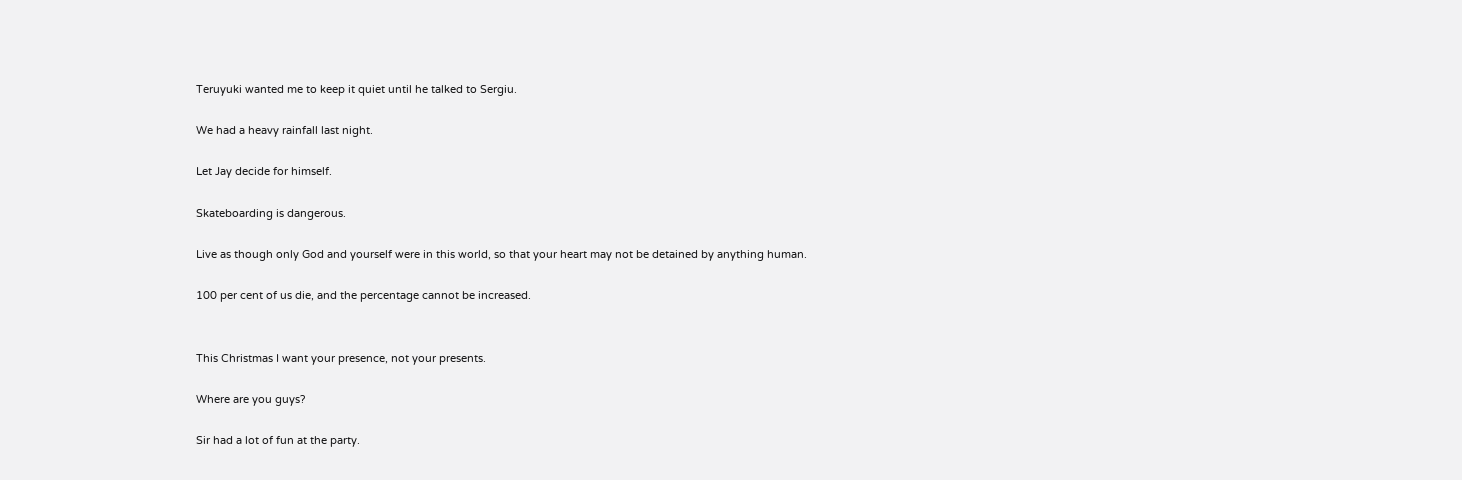Teruyuki wanted me to keep it quiet until he talked to Sergiu.

We had a heavy rainfall last night.

Let Jay decide for himself.

Skateboarding is dangerous.

Live as though only God and yourself were in this world, so that your heart may not be detained by anything human.

100 per cent of us die, and the percentage cannot be increased.


This Christmas I want your presence, not your presents.

Where are you guys?

Sir had a lot of fun at the party.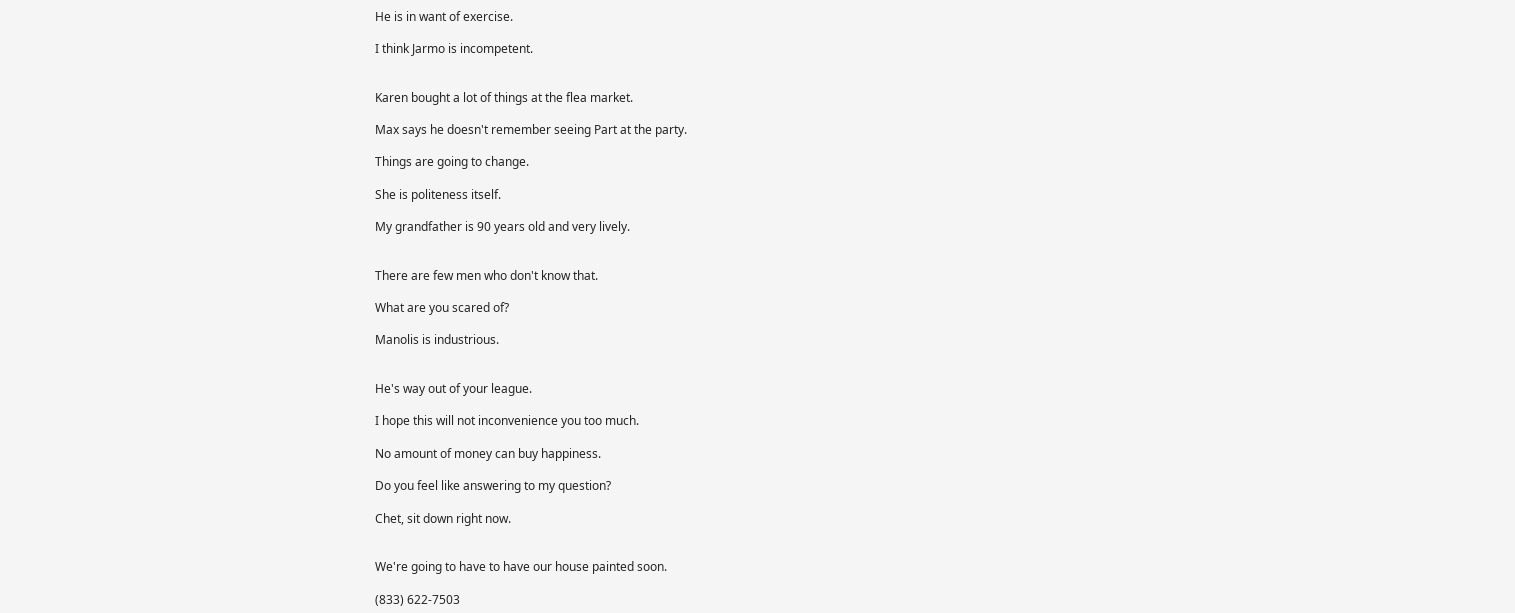He is in want of exercise.

I think Jarmo is incompetent.


Karen bought a lot of things at the flea market.

Max says he doesn't remember seeing Part at the party.

Things are going to change.

She is politeness itself.

My grandfather is 90 years old and very lively.


There are few men who don't know that.

What are you scared of?

Manolis is industrious.


He's way out of your league.

I hope this will not inconvenience you too much.

No amount of money can buy happiness.

Do you feel like answering to my question?

Chet, sit down right now.


We're going to have to have our house painted soon.

(833) 622-7503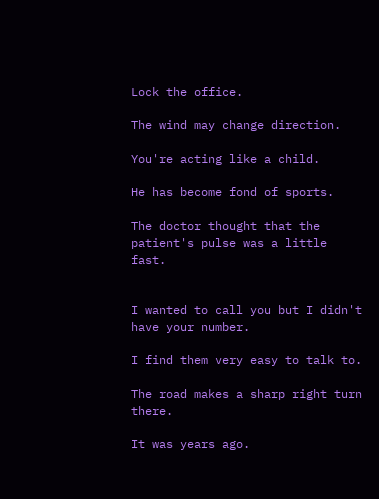Lock the office.

The wind may change direction.

You're acting like a child.

He has become fond of sports.

The doctor thought that the patient's pulse was a little fast.


I wanted to call you but I didn't have your number.

I find them very easy to talk to.

The road makes a sharp right turn there.

It was years ago.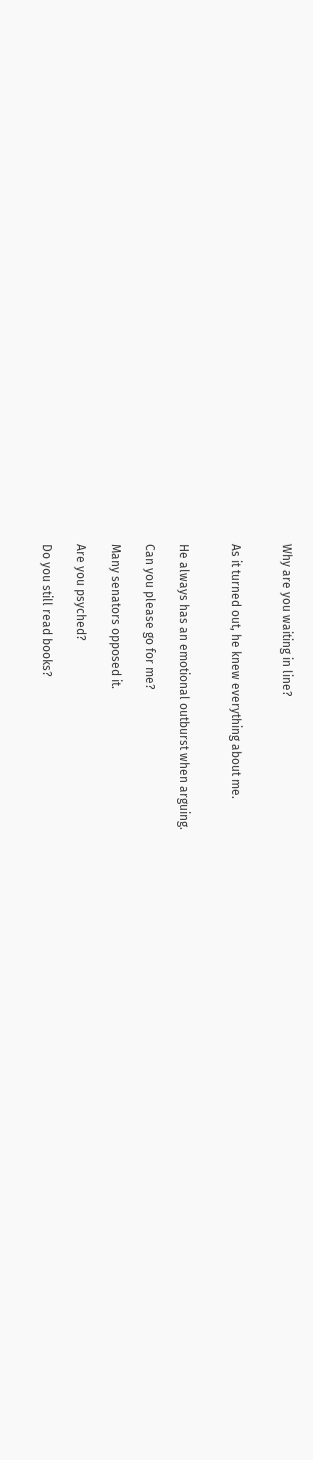Why are you waiting in line?


As it turned out, he knew everything about me.


He always has an emotional outburst when arguing.

Can you please go for me?

Many senators opposed it.

Are you psyched?

Do you still read books?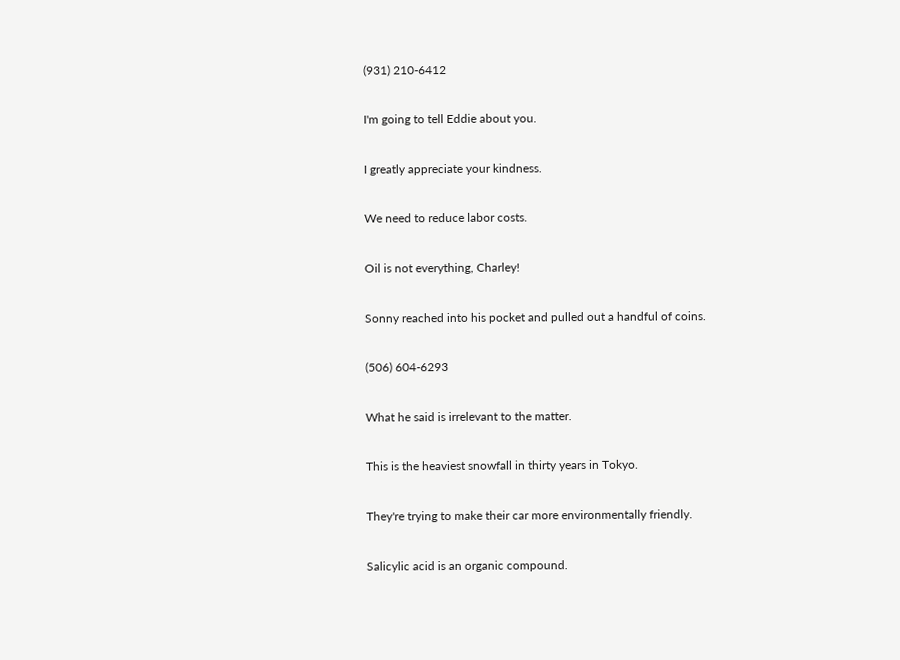(931) 210-6412

I'm going to tell Eddie about you.

I greatly appreciate your kindness.

We need to reduce labor costs.

Oil is not everything, Charley!

Sonny reached into his pocket and pulled out a handful of coins.

(506) 604-6293

What he said is irrelevant to the matter.

This is the heaviest snowfall in thirty years in Tokyo.

They're trying to make their car more environmentally friendly.

Salicylic acid is an organic compound.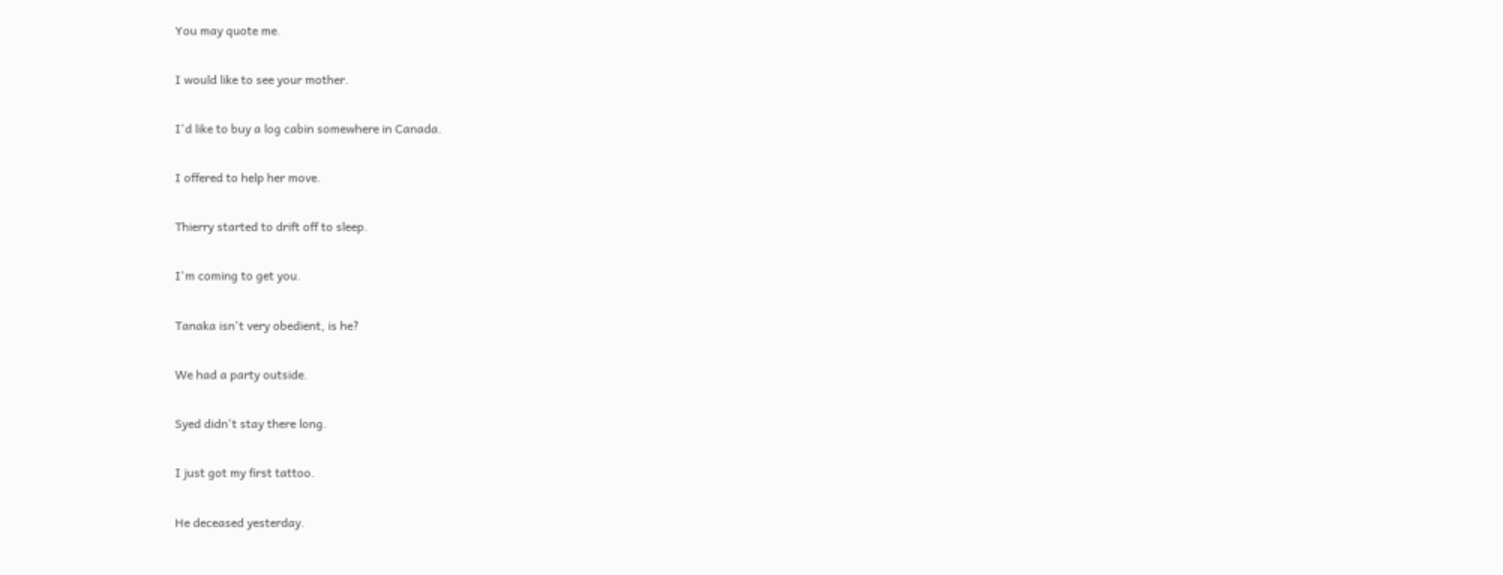You may quote me.

I would like to see your mother.

I'd like to buy a log cabin somewhere in Canada.

I offered to help her move.

Thierry started to drift off to sleep.

I'm coming to get you.

Tanaka isn't very obedient, is he?

We had a party outside.

Syed didn't stay there long.

I just got my first tattoo.

He deceased yesterday.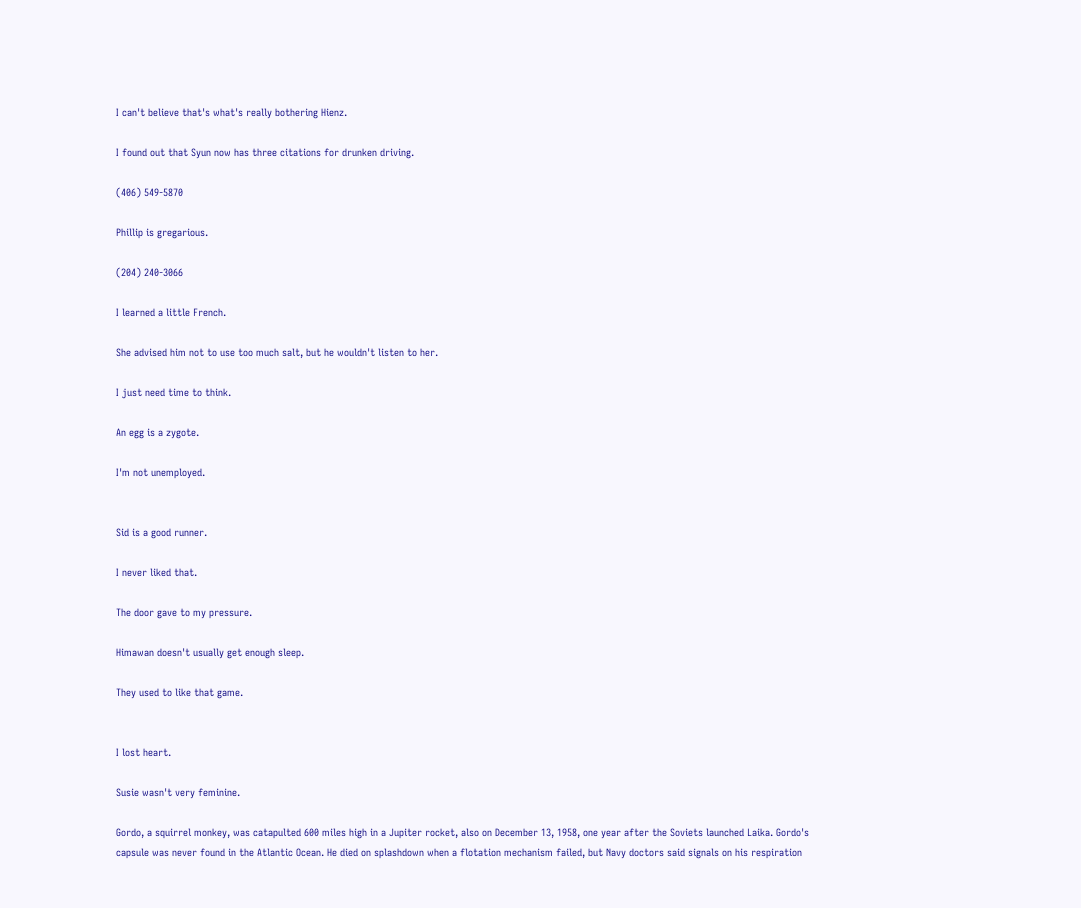I can't believe that's what's really bothering Hienz.

I found out that Syun now has three citations for drunken driving.

(406) 549-5870

Phillip is gregarious.

(204) 240-3066

I learned a little French.

She advised him not to use too much salt, but he wouldn't listen to her.

I just need time to think.

An egg is a zygote.

I'm not unemployed.


Sid is a good runner.

I never liked that.

The door gave to my pressure.

Himawan doesn't usually get enough sleep.

They used to like that game.


I lost heart.

Susie wasn't very feminine.

Gordo, a squirrel monkey, was catapulted 600 miles high in a Jupiter rocket, also on December 13, 1958, one year after the Soviets launched Laika. Gordo's capsule was never found in the Atlantic Ocean. He died on splashdown when a flotation mechanism failed, but Navy doctors said signals on his respiration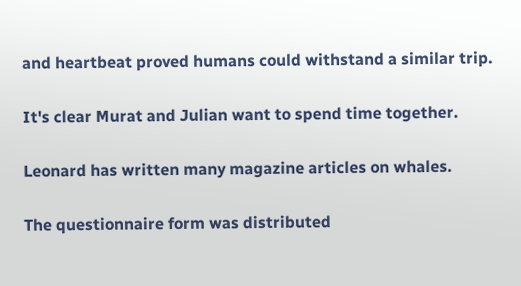and heartbeat proved humans could withstand a similar trip.

It's clear Murat and Julian want to spend time together.

Leonard has written many magazine articles on whales.

The questionnaire form was distributed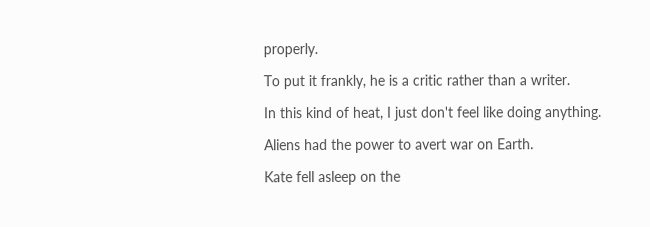properly.

To put it frankly, he is a critic rather than a writer.

In this kind of heat, I just don't feel like doing anything.

Aliens had the power to avert war on Earth.

Kate fell asleep on the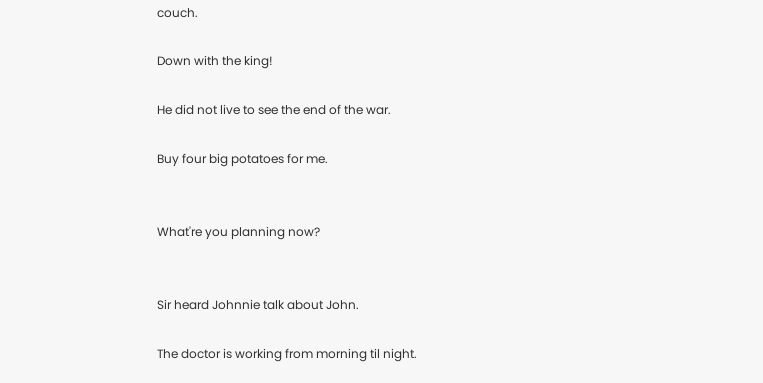couch.

Down with the king!

He did not live to see the end of the war.

Buy four big potatoes for me.


What're you planning now?


Sir heard Johnnie talk about John.

The doctor is working from morning til night.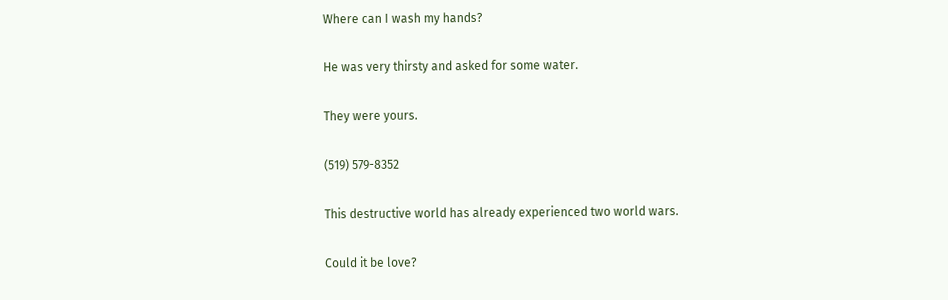Where can I wash my hands?

He was very thirsty and asked for some water.

They were yours.

(519) 579-8352

This destructive world has already experienced two world wars.

Could it be love?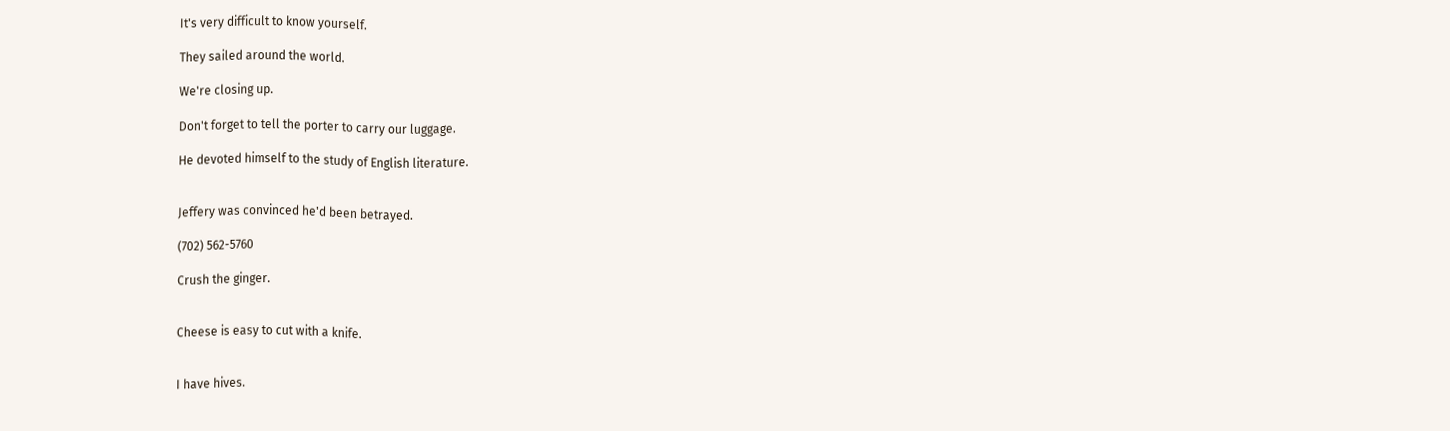It's very difficult to know yourself.

They sailed around the world.

We're closing up.

Don't forget to tell the porter to carry our luggage.

He devoted himself to the study of English literature.


Jeffery was convinced he'd been betrayed.

(702) 562-5760

Crush the ginger.


Cheese is easy to cut with a knife.


I have hives.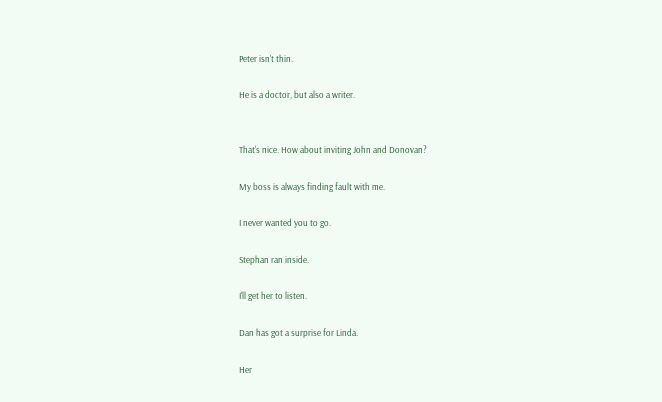Peter isn't thin.

He is a doctor, but also a writer.


That's nice. How about inviting John and Donovan?

My boss is always finding fault with me.

I never wanted you to go.

Stephan ran inside.

I'll get her to listen.

Dan has got a surprise for Linda.

Her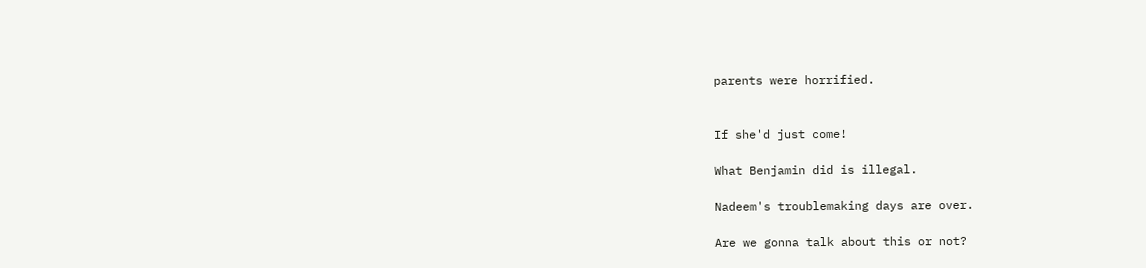parents were horrified.


If she'd just come!

What Benjamin did is illegal.

Nadeem's troublemaking days are over.

Are we gonna talk about this or not?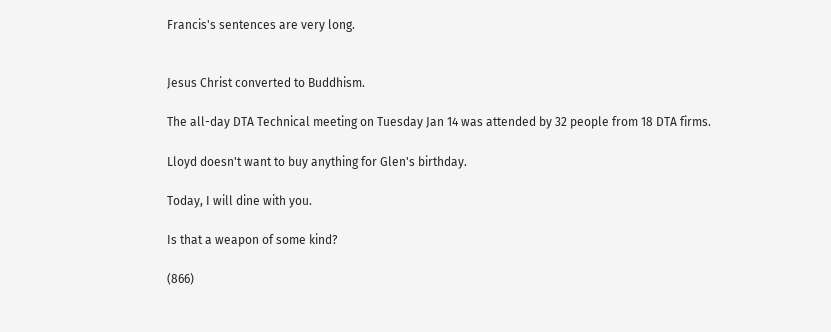Francis's sentences are very long.


Jesus Christ converted to Buddhism.

The all-day DTA Technical meeting on Tuesday Jan 14 was attended by 32 people from 18 DTA firms.

Lloyd doesn't want to buy anything for Glen's birthday.

Today, I will dine with you.

Is that a weapon of some kind?

(866)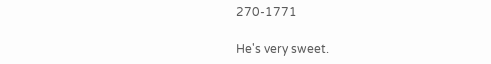270-1771

He's very sweet.